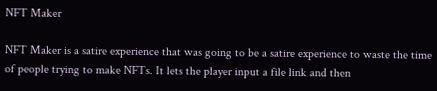NFT Maker

NFT Maker is a satire experience that was going to be a satire experience to waste the time of people trying to make NFTs. It lets the player input a file link and then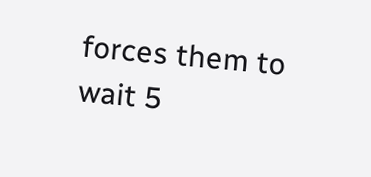forces them to wait 5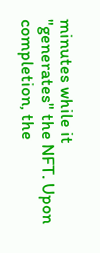minutes while it "generates" the NFT. Upon completion, the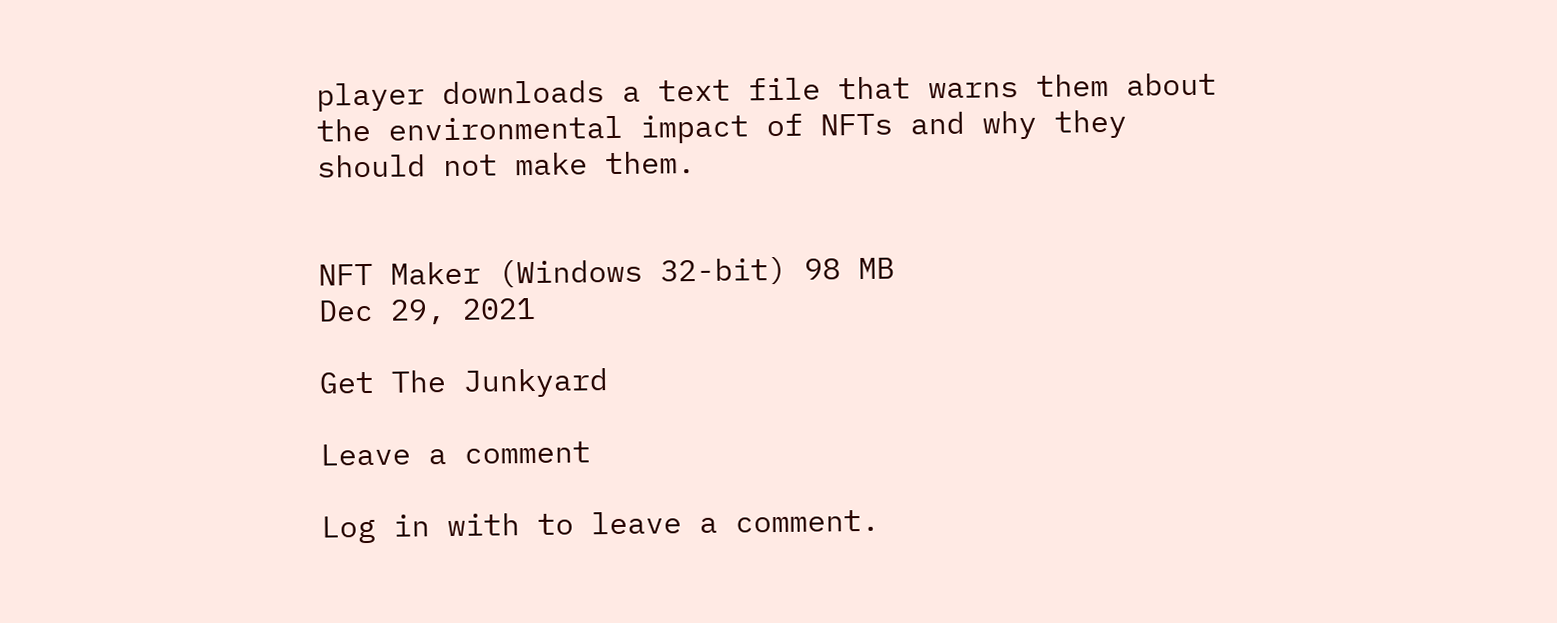player downloads a text file that warns them about the environmental impact of NFTs and why they should not make them.


NFT Maker (Windows 32-bit) 98 MB
Dec 29, 2021

Get The Junkyard

Leave a comment

Log in with to leave a comment.